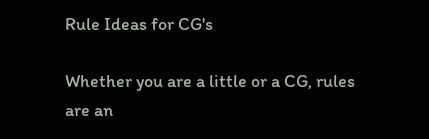Rule Ideas for CG's

Whether you are a little or a CG, rules are an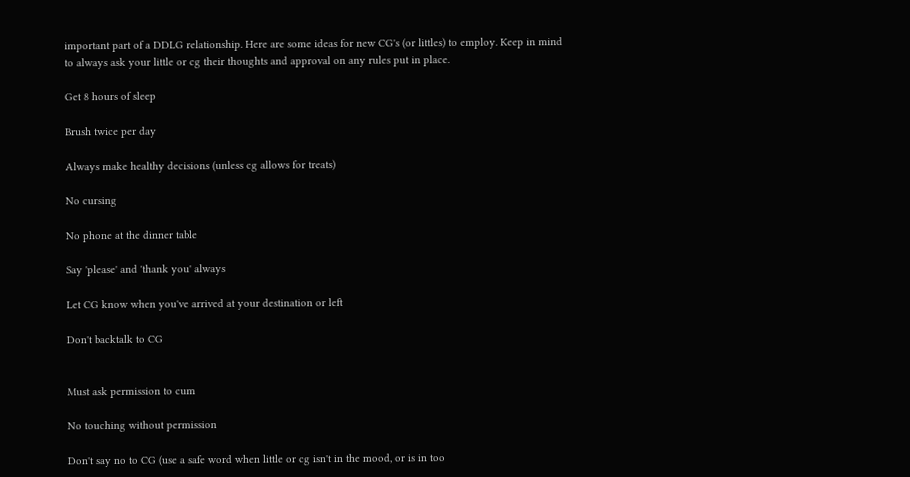important part of a DDLG relationship. Here are some ideas for new CG's (or littles) to employ. Keep in mind to always ask your little or cg their thoughts and approval on any rules put in place.

Get 8 hours of sleep

Brush twice per day

Always make healthy decisions (unless cg allows for treats)

No cursing

No phone at the dinner table

Say 'please' and 'thank you' always

Let CG know when you've arrived at your destination or left

Don't backtalk to CG


Must ask permission to cum

No touching without permission

Don't say no to CG (use a safe word when little or cg isn't in the mood, or is in too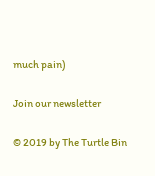much pain)

Join our newsletter

© 2019 by The Turtle Bin